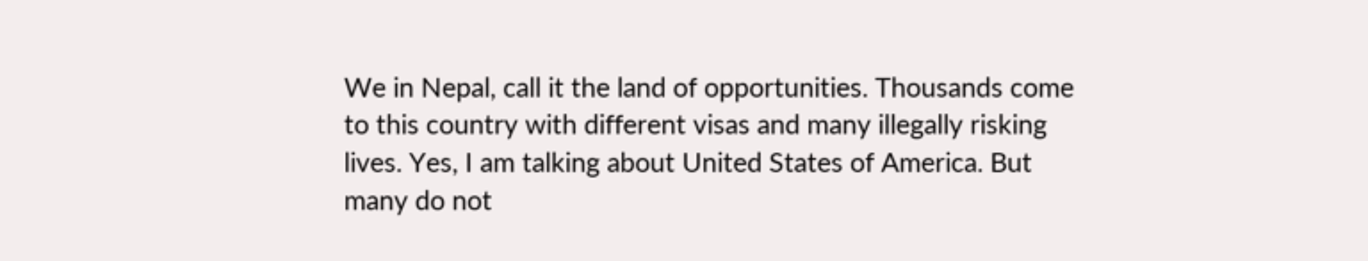We in Nepal, call it the land of opportunities. Thousands come to this country with different visas and many illegally risking lives. Yes, I am talking about United States of America. But many do not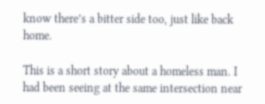know there’s a bitter side too, just like back home.

This is a short story about a homeless man. I had been seeing at the same intersection near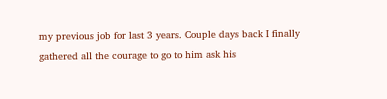my previous job for last 3 years. Couple days back I finally gathered all the courage to go to him ask his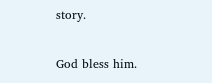story.

God bless him.